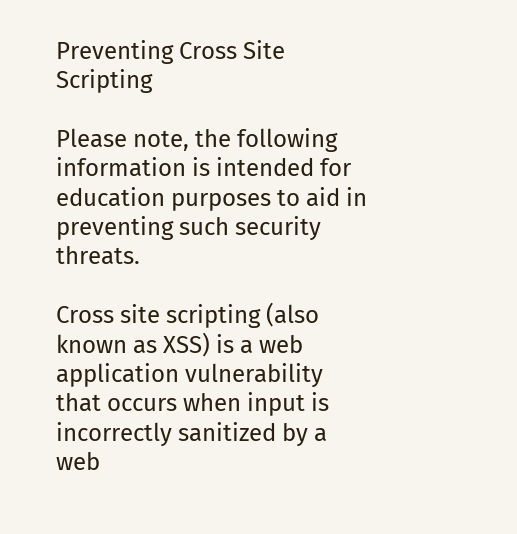Preventing Cross Site Scripting

Please note, the following information is intended for education purposes to aid in preventing such security threats.

Cross site scripting (also known as XSS) is a web application vulnerability that occurs when input is incorrectly sanitized by a web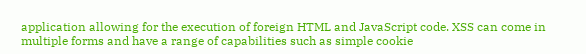application allowing for the execution of foreign HTML and JavaScript code. XSS can come in multiple forms and have a range of capabilities such as simple cookie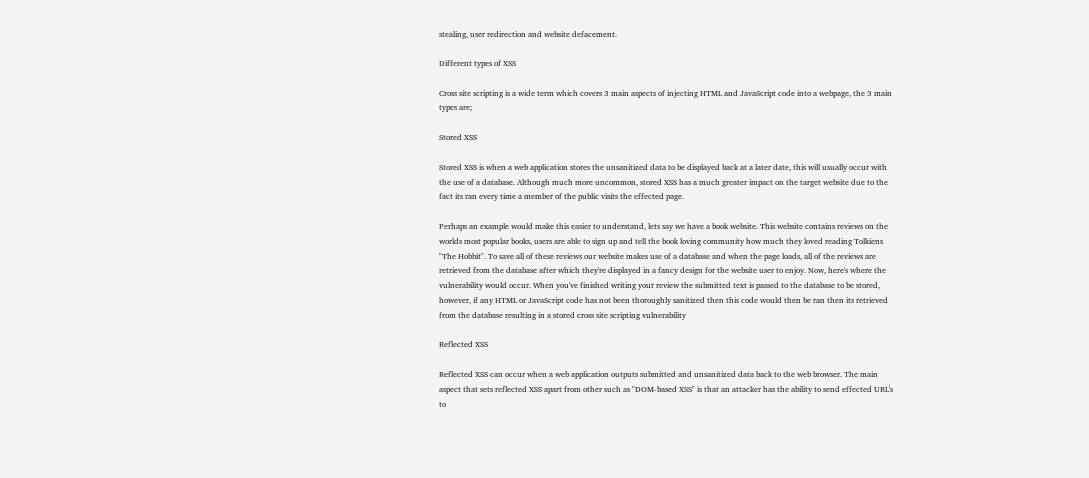stealing, user redirection and website defacement.

Different types of XSS

Cross site scripting is a wide term which covers 3 main aspects of injecting HTML and JavaScript code into a webpage, the 3 main types are;

Stored XSS

Stored XSS is when a web application stores the unsanitized data to be displayed back at a later date, this will usually occur with the use of a database. Although much more uncommon, stored XSS has a much greater impact on the target website due to the fact its ran every time a member of the public visits the effected page.

Perhaps an example would make this easier to understand, lets say we have a book website. This website contains reviews on the worlds most popular books, users are able to sign up and tell the book loving community how much they loved reading Tolkiens "The Hobbit". To save all of these reviews our website makes use of a database and when the page loads, all of the reviews are retrieved from the database after which they're displayed in a fancy design for the website user to enjoy. Now, here's where the vulnerability would occur. When you've finished writing your review the submitted text is passed to the database to be stored, however, if any HTML or JavaScript code has not been thoroughly sanitized then this code would then be ran then its retrieved from the database resulting in a stored cross site scripting vulnerability

Reflected XSS

Reflected XSS can occur when a web application outputs submitted and unsanitized data back to the web browser. The main aspect that sets reflected XSS apart from other such as "DOM-based XSS" is that an attacker has the ability to send effected URL's to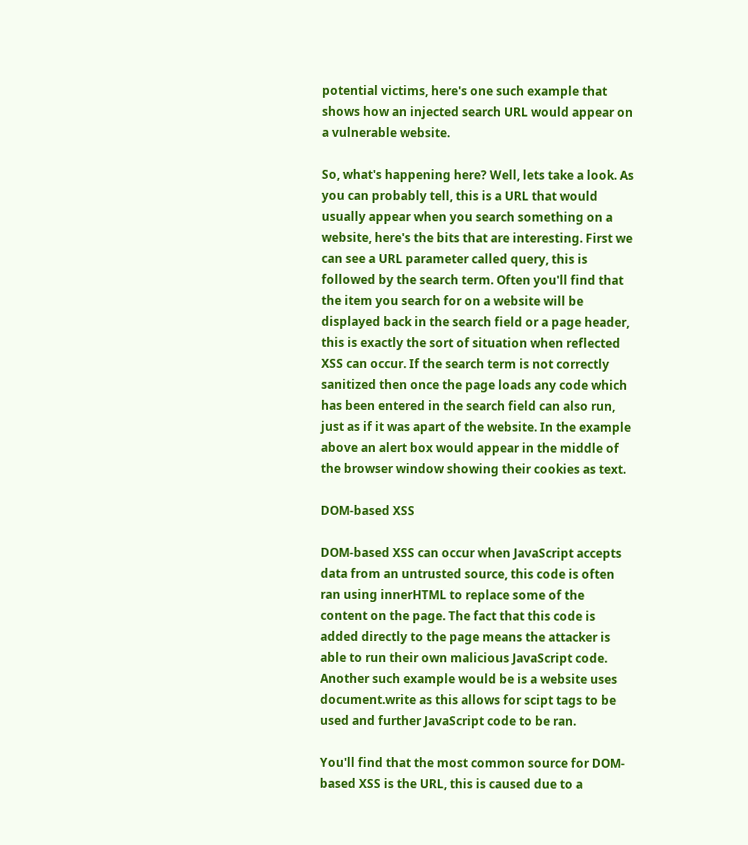potential victims, here's one such example that shows how an injected search URL would appear on a vulnerable website.

So, what's happening here? Well, lets take a look. As you can probably tell, this is a URL that would usually appear when you search something on a website, here's the bits that are interesting. First we can see a URL parameter called query, this is followed by the search term. Often you'll find that the item you search for on a website will be displayed back in the search field or a page header, this is exactly the sort of situation when reflected XSS can occur. If the search term is not correctly sanitized then once the page loads any code which has been entered in the search field can also run, just as if it was apart of the website. In the example above an alert box would appear in the middle of the browser window showing their cookies as text.

DOM-based XSS

DOM-based XSS can occur when JavaScript accepts data from an untrusted source, this code is often ran using innerHTML to replace some of the content on the page. The fact that this code is added directly to the page means the attacker is able to run their own malicious JavaScript code. Another such example would be is a website uses document.write as this allows for scipt tags to be used and further JavaScript code to be ran.

You'll find that the most common source for DOM-based XSS is the URL, this is caused due to a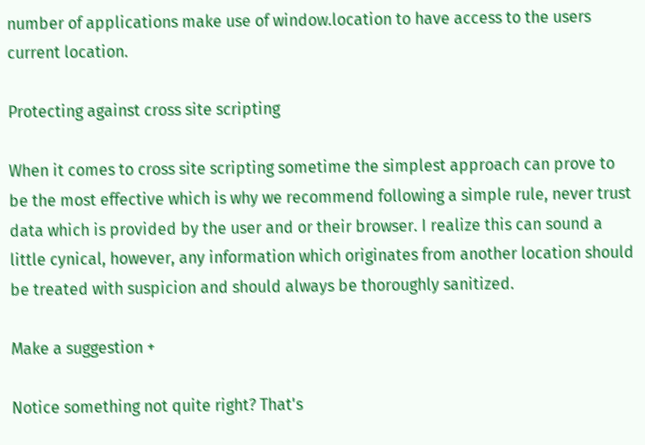number of applications make use of window.location to have access to the users current location.

Protecting against cross site scripting

When it comes to cross site scripting sometime the simplest approach can prove to be the most effective which is why we recommend following a simple rule, never trust data which is provided by the user and or their browser. I realize this can sound a little cynical, however, any information which originates from another location should be treated with suspicion and should always be thoroughly sanitized.

Make a suggestion +

Notice something not quite right? That's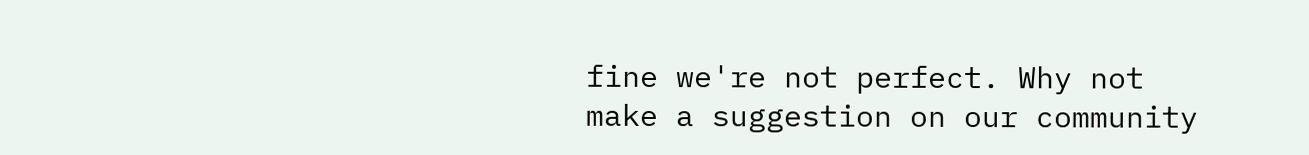fine we're not perfect. Why not make a suggestion on our community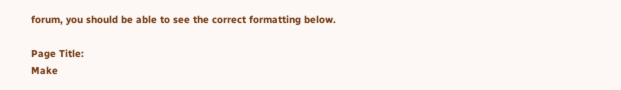forum, you should be able to see the correct formatting below.

Page Title:
Make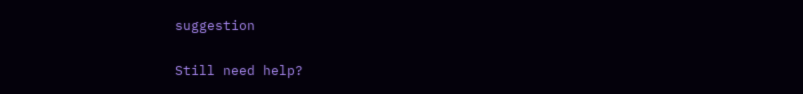suggestion

Still need help?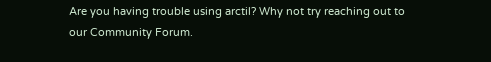Are you having trouble using arctil? Why not try reaching out to our Community Forum.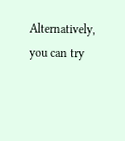Alternatively, you can try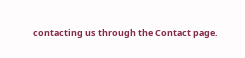contacting us through the Contact page.